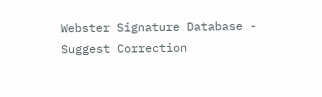Webster Signature Database - Suggest Correction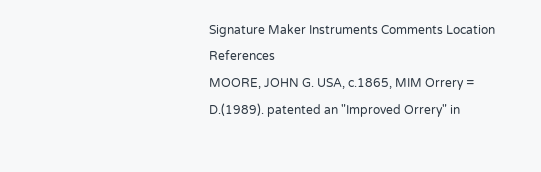Signature Maker Instruments Comments Location References
MOORE, JOHN G. USA, c.1865, MIM Orrery = D.(1989). patented an "Improved Orrery" in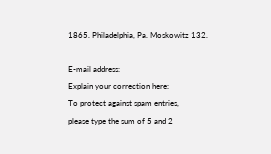1865. Philadelphia, Pa. Moskowitz 132.

E-mail address:
Explain your correction here:
To protect against spam entries,
please type the sum of 5 and 2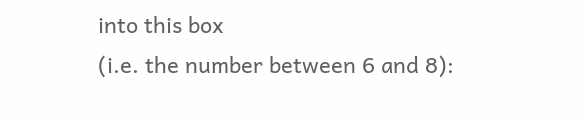into this box
(i.e. the number between 6 and 8):